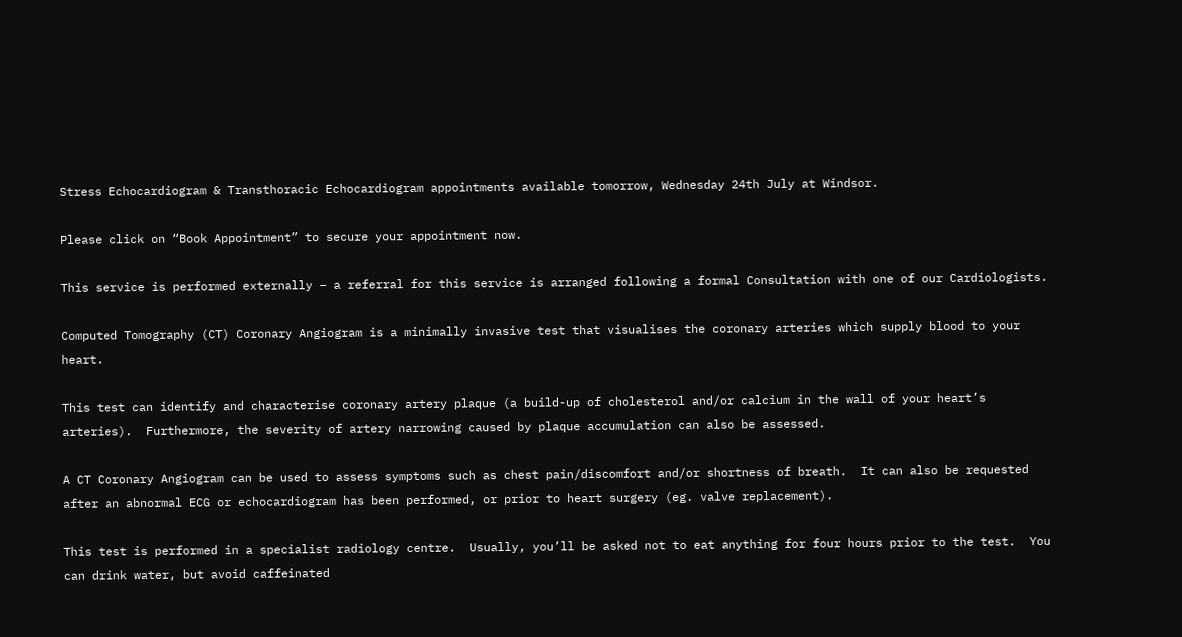Stress Echocardiogram & Transthoracic Echocardiogram appointments available tomorrow, Wednesday 24th July at Windsor.

Please click on “Book Appointment” to secure your appointment now.

This service is performed externally – a referral for this service is arranged following a formal Consultation with one of our Cardiologists.

Computed Tomography (CT) Coronary Angiogram is a minimally invasive test that visualises the coronary arteries which supply blood to your heart.

This test can identify and characterise coronary artery plaque (a build-up of cholesterol and/or calcium in the wall of your heart’s arteries).  Furthermore, the severity of artery narrowing caused by plaque accumulation can also be assessed.

A CT Coronary Angiogram can be used to assess symptoms such as chest pain/discomfort and/or shortness of breath.  It can also be requested after an abnormal ECG or echocardiogram has been performed, or prior to heart surgery (eg. valve replacement).

This test is performed in a specialist radiology centre.  Usually, you’ll be asked not to eat anything for four hours prior to the test.  You can drink water, but avoid caffeinated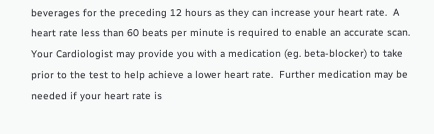beverages for the preceding 12 hours as they can increase your heart rate.  A heart rate less than 60 beats per minute is required to enable an accurate scan.  Your Cardiologist may provide you with a medication (eg. beta-blocker) to take prior to the test to help achieve a lower heart rate.  Further medication may be needed if your heart rate is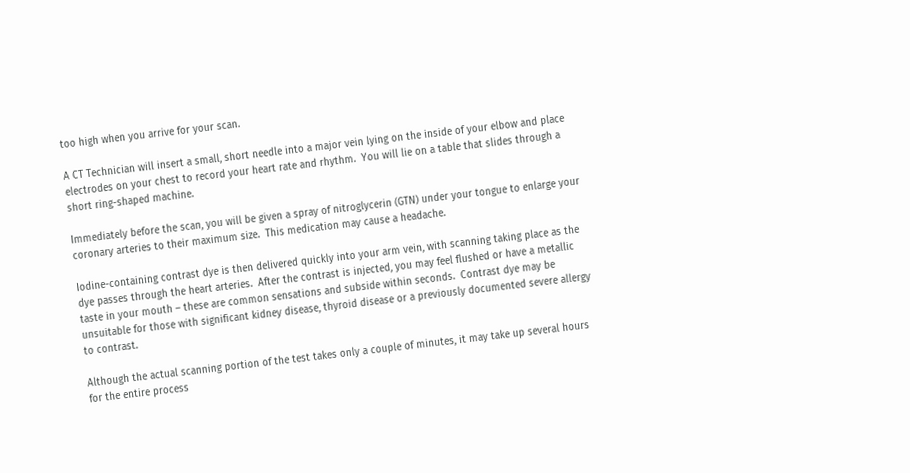too high when you arrive for your scan.

A CT Technician will insert a small, short needle into a major vein lying on the inside of your elbow and place electrodes on your chest to record your heart rate and rhythm.  You will lie on a table that slides through a short ring-shaped machine.

Immediately before the scan, you will be given a spray of nitroglycerin (GTN) under your tongue to enlarge your coronary arteries to their maximum size.  This medication may cause a headache.

Iodine-containing contrast dye is then delivered quickly into your arm vein, with scanning taking place as the dye passes through the heart arteries.  After the contrast is injected, you may feel flushed or have a metallic taste in your mouth – these are common sensations and subside within seconds.  Contrast dye may be unsuitable for those with significant kidney disease, thyroid disease or a previously documented severe allergy to contrast.

Although the actual scanning portion of the test takes only a couple of minutes, it may take up several hours for the entire process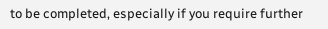to be completed, especially if you require further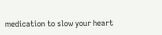medication to slow your heart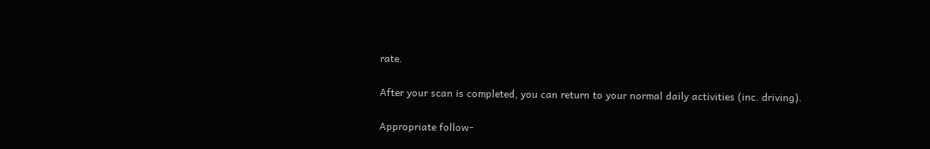rate.

After your scan is completed, you can return to your normal daily activities (inc. driving).

Appropriate follow-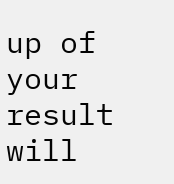up of your result will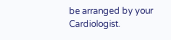be arranged by your Cardiologist.